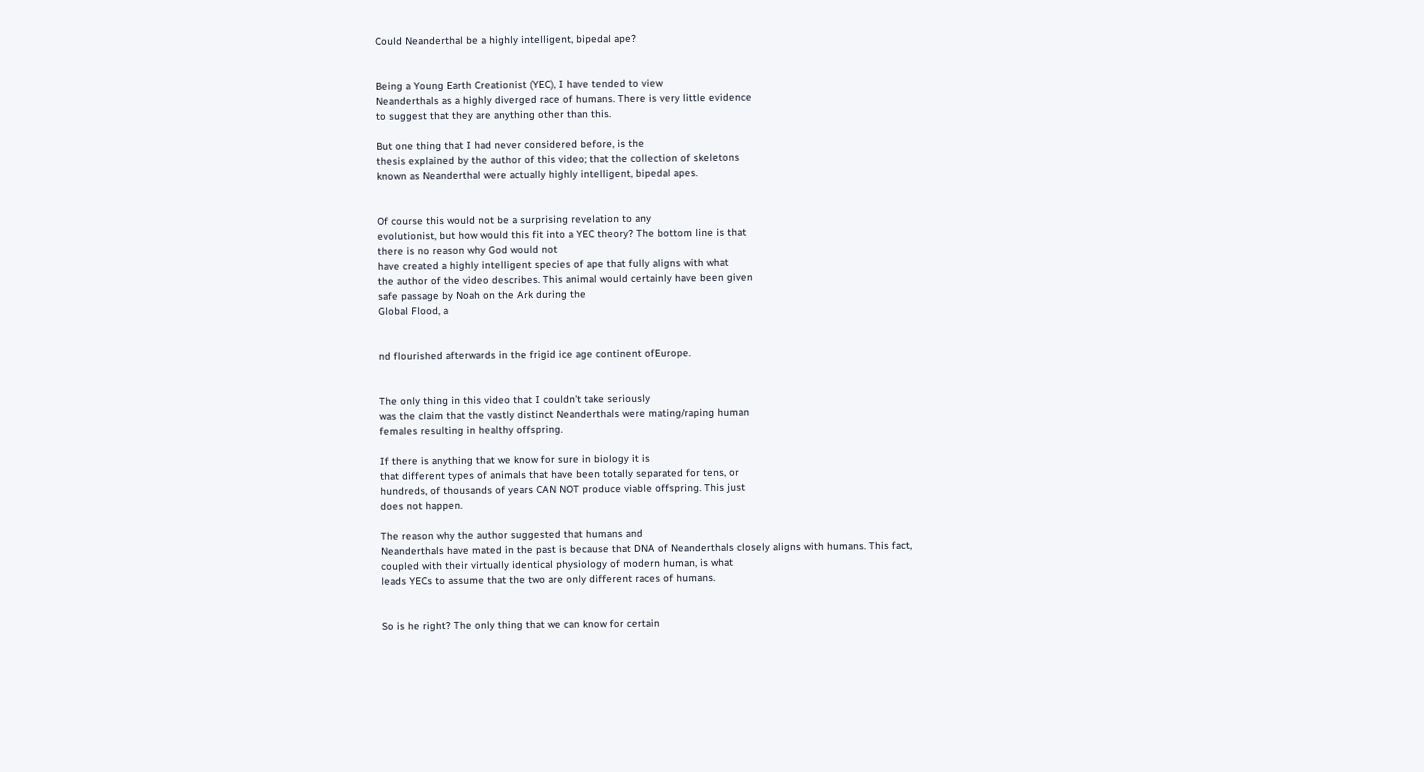Could Neanderthal be a highly intelligent, bipedal ape?


Being a Young Earth Creationist (YEC), I have tended to view
Neanderthals as a highly diverged race of humans. There is very little evidence
to suggest that they are anything other than this.

But one thing that I had never considered before, is the
thesis explained by the author of this video; that the collection of skeletons
known as Neanderthal were actually highly intelligent, bipedal apes.


Of course this would not be a surprising revelation to any
evolutionist, but how would this fit into a YEC theory? The bottom line is that
there is no reason why God would not
have created a highly intelligent species of ape that fully aligns with what
the author of the video describes. This animal would certainly have been given
safe passage by Noah on the Ark during the
Global Flood, a


nd flourished afterwards in the frigid ice age continent ofEurope.


The only thing in this video that I couldn’t take seriously
was the claim that the vastly distinct Neanderthals were mating/raping human
females resulting in healthy offspring.

If there is anything that we know for sure in biology it is
that different types of animals that have been totally separated for tens, or
hundreds, of thousands of years CAN NOT produce viable offspring. This just
does not happen.

The reason why the author suggested that humans and
Neanderthals have mated in the past is because that DNA of Neanderthals closely aligns with humans. This fact,
coupled with their virtually identical physiology of modern human, is what
leads YECs to assume that the two are only different races of humans.


So is he right? The only thing that we can know for certain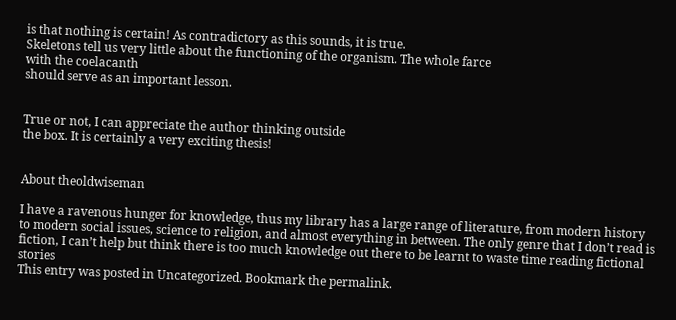is that nothing is certain! As contradictory as this sounds, it is true.
Skeletons tell us very little about the functioning of the organism. The whole farce
with the coelacanth
should serve as an important lesson.


True or not, I can appreciate the author thinking outside
the box. It is certainly a very exciting thesis!


About theoldwiseman

I have a ravenous hunger for knowledge, thus my library has a large range of literature, from modern history to modern social issues, science to religion, and almost everything in between. The only genre that I don’t read is fiction, I can’t help but think there is too much knowledge out there to be learnt to waste time reading fictional stories
This entry was posted in Uncategorized. Bookmark the permalink.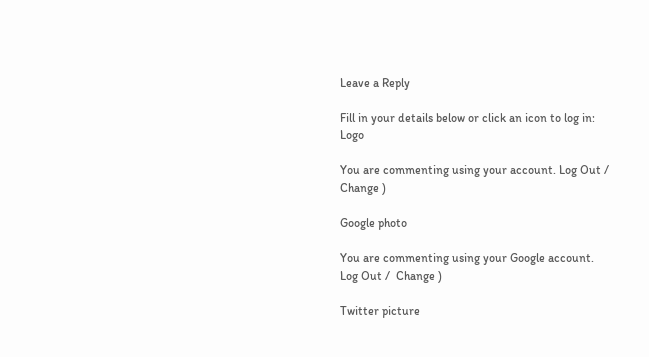Leave a Reply

Fill in your details below or click an icon to log in: Logo

You are commenting using your account. Log Out /  Change )

Google photo

You are commenting using your Google account. Log Out /  Change )

Twitter picture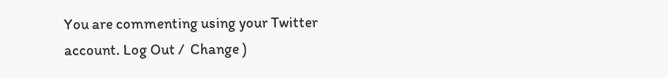You are commenting using your Twitter account. Log Out /  Change )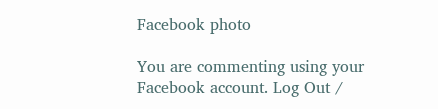Facebook photo

You are commenting using your Facebook account. Log Out /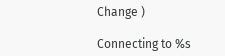Change )

Connecting to %s